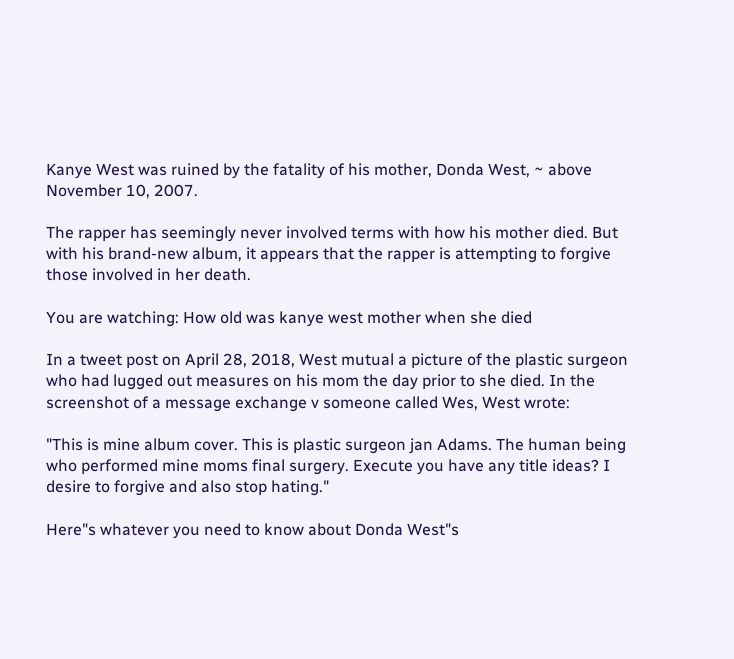Kanye West was ruined by the fatality of his mother, Donda West, ~ above November 10, 2007.

The rapper has seemingly never involved terms with how his mother died. But with his brand-new album, it appears that the rapper is attempting to forgive those involved in her death.

You are watching: How old was kanye west mother when she died

In a tweet post on April 28, 2018, West mutual a picture of the plastic surgeon who had lugged out measures on his mom the day prior to she died. In the screenshot of a message exchange v someone called Wes, West wrote:

"This is mine album cover. This is plastic surgeon jan Adams. The human being who performed mine moms final surgery. Execute you have any title ideas? I desire to forgive and also stop hating."

Here"s whatever you need to know about Donda West"s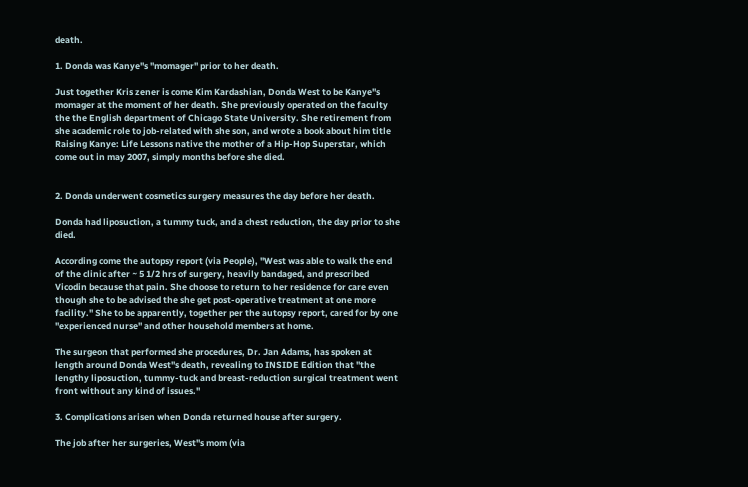death.

1. Donda was Kanye"s "momager" prior to her death.

Just together Kris zener is come Kim Kardashian, Donda West to be Kanye"s momager at the moment of her death. She previously operated on the faculty the the English department of Chicago State University. She retirement from she academic role to job-related with she son, and wrote a book about him title Raising Kanye: Life Lessons native the mother of a Hip-Hop Superstar, which come out in may 2007, simply months before she died.


2. Donda underwent cosmetics surgery measures the day before her death.

Donda had liposuction, a tummy tuck, and a chest reduction, the day prior to she died.

According come the autopsy report (via People), "West was able to walk the end of the clinic after ~ 5 1/2 hrs of surgery, heavily bandaged, and prescribed Vicodin because that pain. She choose to return to her residence for care even though she to be advised the she get post-operative treatment at one more facility." She to be apparently, together per the autopsy report, cared for by one "experienced nurse" and other household members at home.

The surgeon that performed she procedures, Dr. Jan Adams, has spoken at length around Donda West"s death, revealing to INSIDE Edition that "the lengthy liposuction, tummy-tuck and breast-reduction surgical treatment went front without any kind of issues."

3. Complications arisen when Donda returned house after surgery.

The job after her surgeries, West"s mom (via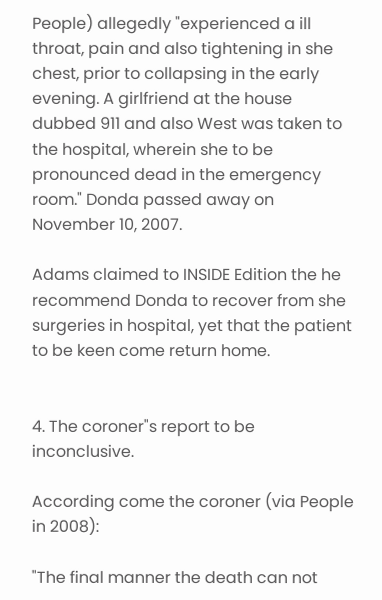People) allegedly "experienced a ill throat, pain and also tightening in she chest, prior to collapsing in the early evening. A girlfriend at the house dubbed 911 and also West was taken to the hospital, wherein she to be pronounced dead in the emergency room." Donda passed away on November 10, 2007.

Adams claimed to INSIDE Edition the he recommend Donda to recover from she surgeries in hospital, yet that the patient to be keen come return home.


4. The coroner"s report to be inconclusive.

According come the coroner (via People in 2008):

"The final manner the death can not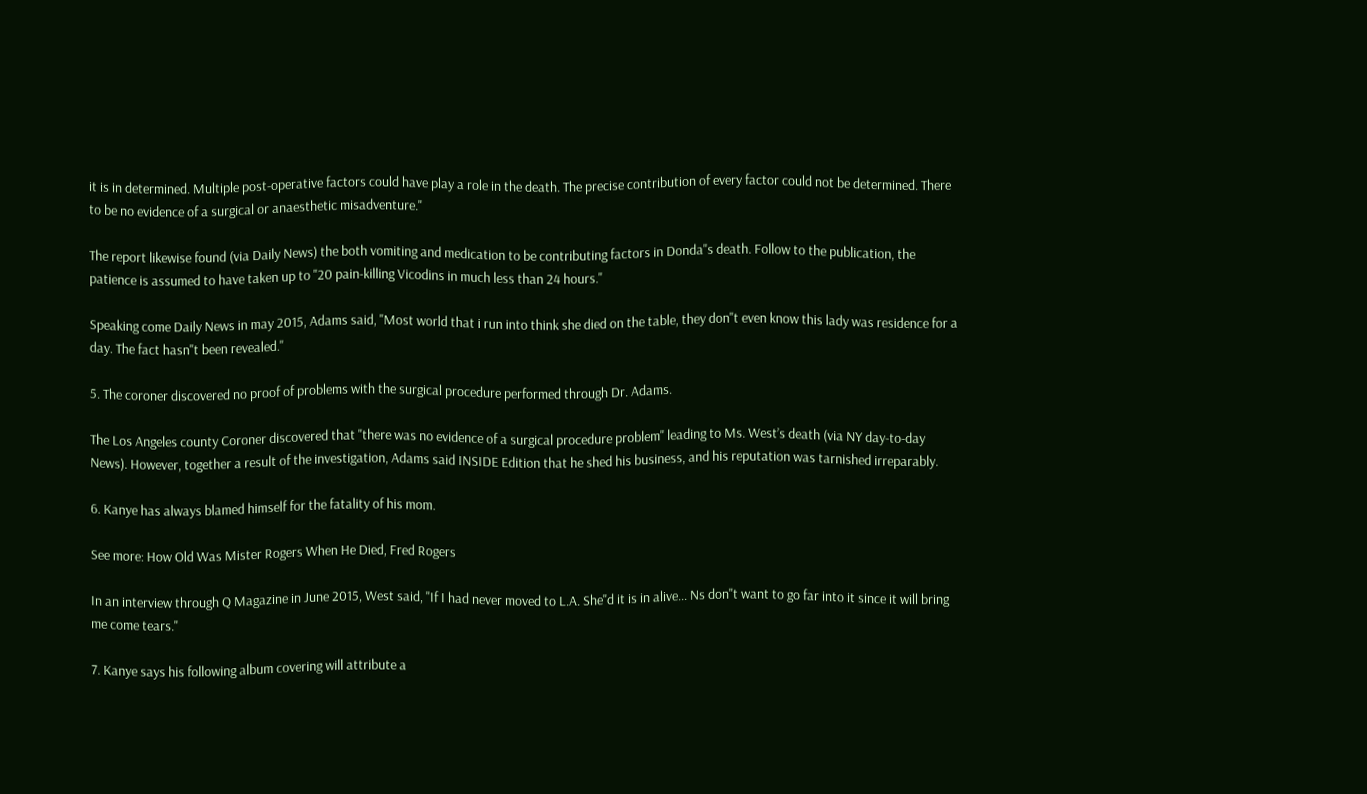it is in determined. Multiple post-operative factors could have play a role in the death. The precise contribution of every factor could not be determined. There to be no evidence of a surgical or anaesthetic misadventure."

The report likewise found (via Daily News) the both vomiting and medication to be contributing factors in Donda"s death. Follow to the publication, the patience is assumed to have taken up to "20 pain-killing Vicodins in much less than 24 hours."

Speaking come Daily News in may 2015, Adams said, "Most world that i run into think she died on the table, they don"t even know this lady was residence for a day. The fact hasn"t been revealed."

5. The coroner discovered no proof of problems with the surgical procedure performed through Dr. Adams.

The Los Angeles county Coroner discovered that "there was no evidence of a surgical procedure problem" leading to Ms. West’s death (via NY day-to-day News). However, together a result of the investigation, Adams said INSIDE Edition that he shed his business, and his reputation was tarnished irreparably.

6. Kanye has always blamed himself for the fatality of his mom.

See more: How Old Was Mister Rogers When He Died, Fred Rogers

In an interview through Q Magazine in June 2015, West said, "If I had never moved to L.A. She"d it is in alive... Ns don"t want to go far into it since it will bring me come tears."

7. Kanye says his following album covering will attribute a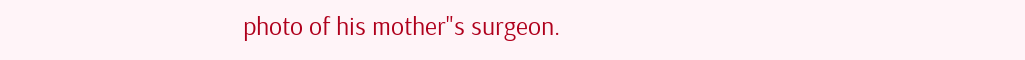photo of his mother"s surgeon.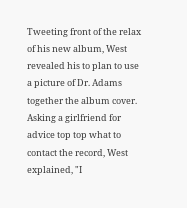Tweeting front of the relax of his new album, West revealed his to plan to use a picture of Dr. Adams together the album cover. Asking a girlfriend for advice top top what to contact the record, West explained, "I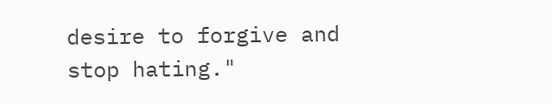desire to forgive and stop hating."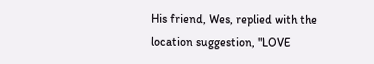His friend, Wes, replied with the location suggestion, "LOVE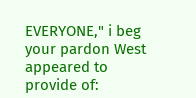EVERYONE," i beg your pardon West appeared to provide of: